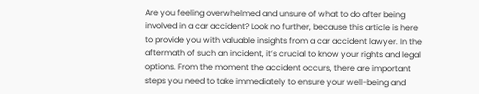Are you feeling overwhelmed and unsure of what to do after being involved in a car accident? Look no further, because this article is here to provide you with valuable insights from a car accident lawyer. In the aftermath of such an incident, it’s crucial to know your rights and legal options. From the moment the accident occurs, there are important steps you need to take immediately to ensure your well-being and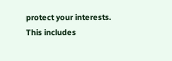protect your interests. This includes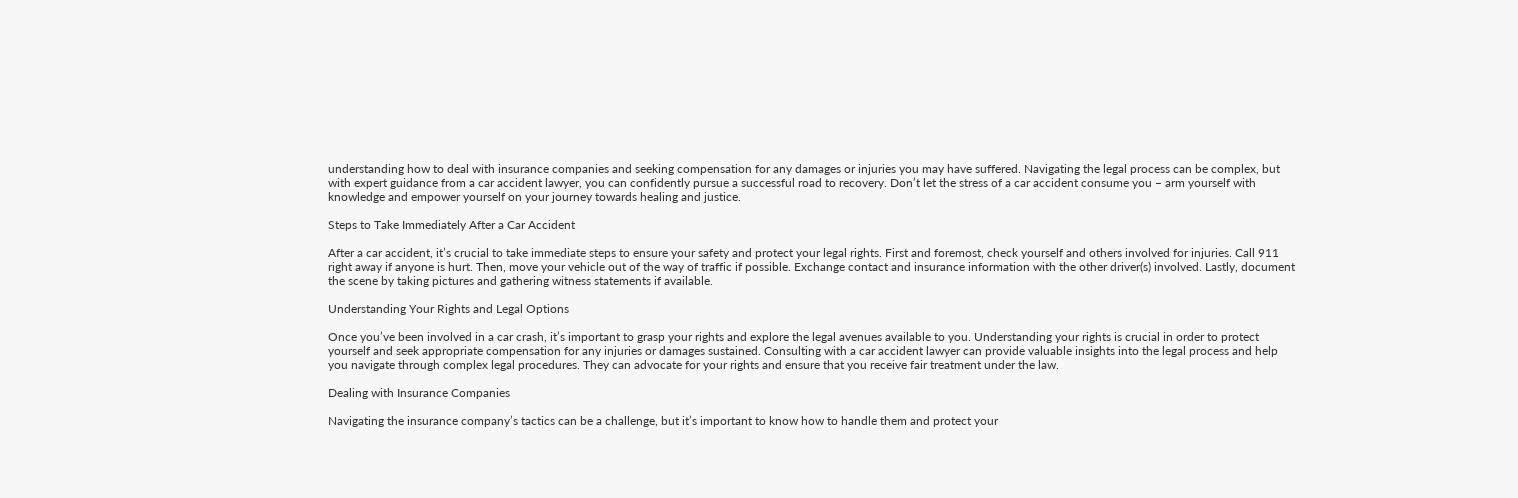understanding how to deal with insurance companies and seeking compensation for any damages or injuries you may have suffered. Navigating the legal process can be complex, but with expert guidance from a car accident lawyer, you can confidently pursue a successful road to recovery. Don’t let the stress of a car accident consume you – arm yourself with knowledge and empower yourself on your journey towards healing and justice.

Steps to Take Immediately After a Car Accident

After a car accident, it’s crucial to take immediate steps to ensure your safety and protect your legal rights. First and foremost, check yourself and others involved for injuries. Call 911 right away if anyone is hurt. Then, move your vehicle out of the way of traffic if possible. Exchange contact and insurance information with the other driver(s) involved. Lastly, document the scene by taking pictures and gathering witness statements if available.

Understanding Your Rights and Legal Options

Once you’ve been involved in a car crash, it’s important to grasp your rights and explore the legal avenues available to you. Understanding your rights is crucial in order to protect yourself and seek appropriate compensation for any injuries or damages sustained. Consulting with a car accident lawyer can provide valuable insights into the legal process and help you navigate through complex legal procedures. They can advocate for your rights and ensure that you receive fair treatment under the law.

Dealing with Insurance Companies

Navigating the insurance company’s tactics can be a challenge, but it’s important to know how to handle them and protect your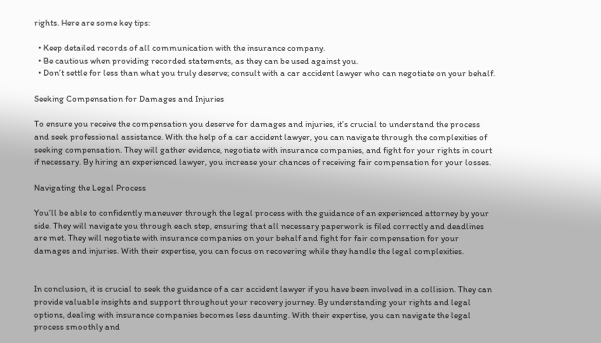rights. Here are some key tips:

  • Keep detailed records of all communication with the insurance company.
  • Be cautious when providing recorded statements, as they can be used against you.
  • Don’t settle for less than what you truly deserve; consult with a car accident lawyer who can negotiate on your behalf.

Seeking Compensation for Damages and Injuries

To ensure you receive the compensation you deserve for damages and injuries, it’s crucial to understand the process and seek professional assistance. With the help of a car accident lawyer, you can navigate through the complexities of seeking compensation. They will gather evidence, negotiate with insurance companies, and fight for your rights in court if necessary. By hiring an experienced lawyer, you increase your chances of receiving fair compensation for your losses.

Navigating the Legal Process

You’ll be able to confidently maneuver through the legal process with the guidance of an experienced attorney by your side. They will navigate you through each step, ensuring that all necessary paperwork is filed correctly and deadlines are met. They will negotiate with insurance companies on your behalf and fight for fair compensation for your damages and injuries. With their expertise, you can focus on recovering while they handle the legal complexities.


In conclusion, it is crucial to seek the guidance of a car accident lawyer if you have been involved in a collision. They can provide valuable insights and support throughout your recovery journey. By understanding your rights and legal options, dealing with insurance companies becomes less daunting. With their expertise, you can navigate the legal process smoothly and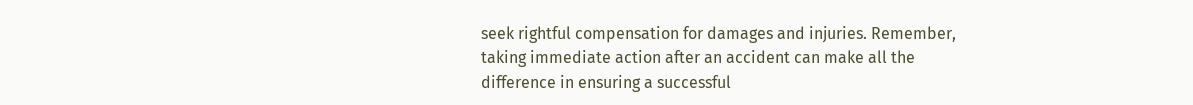seek rightful compensation for damages and injuries. Remember, taking immediate action after an accident can make all the difference in ensuring a successful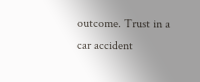outcome. Trust in a car accident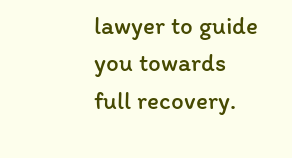lawyer to guide you towards full recovery.